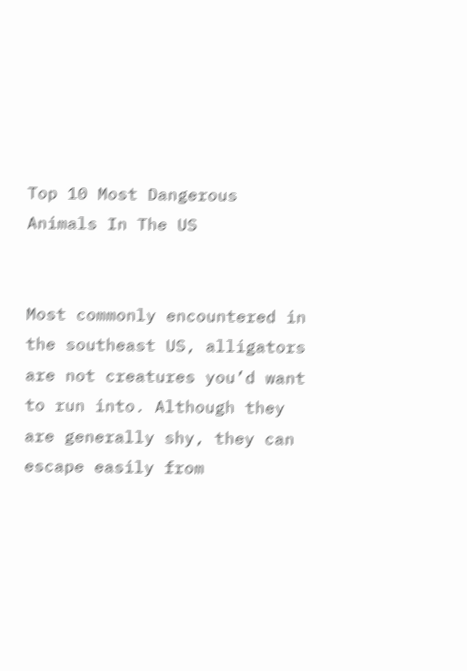Top 10 Most Dangerous Animals In The US


Most commonly encountered in the southeast US, alligators are not creatures you’d want to run into. Although they are generally shy, they can escape easily from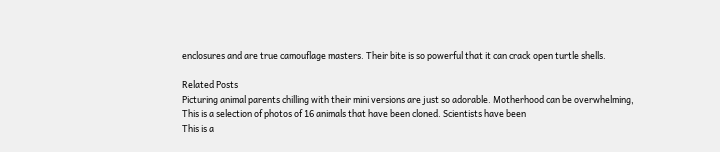enclosures and are true camouflage masters. Their bite is so powerful that it can crack open turtle shells.

Related Posts
Picturing animal parents chilling with their mini versions are just so adorable. Motherhood can be overwhelming,
This is a selection of photos of 16 animals that have been cloned. Scientists have been
This is a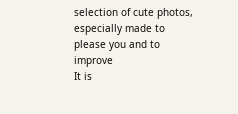selection of cute photos, especially made to please you and to improve
It is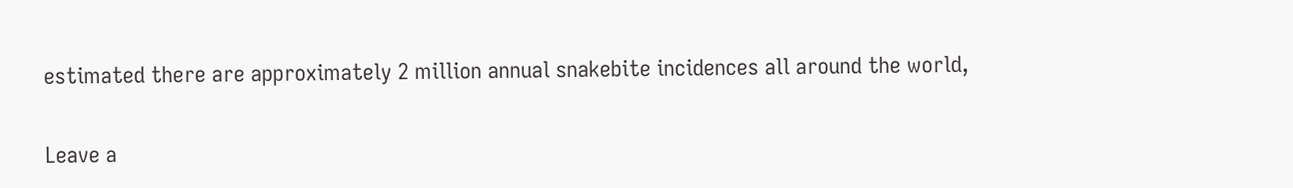estimated there are approximately 2 million annual snakebite incidences all around the world,

Leave a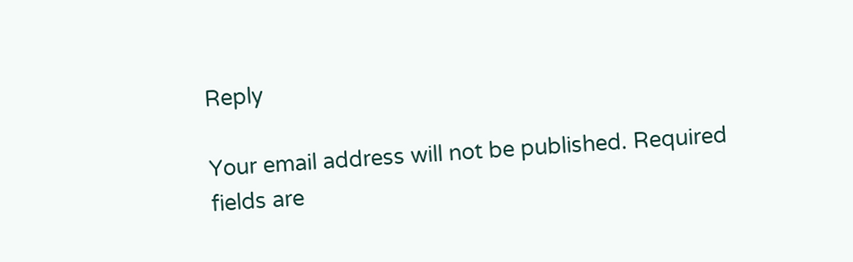Reply

Your email address will not be published. Required fields are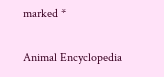marked *

Animal Encyclopedia